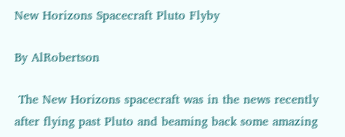New Horizons Spacecraft Pluto Flyby

By AlRobertson

 The New Horizons spacecraft was in the news recently after flying past Pluto and beaming back some amazing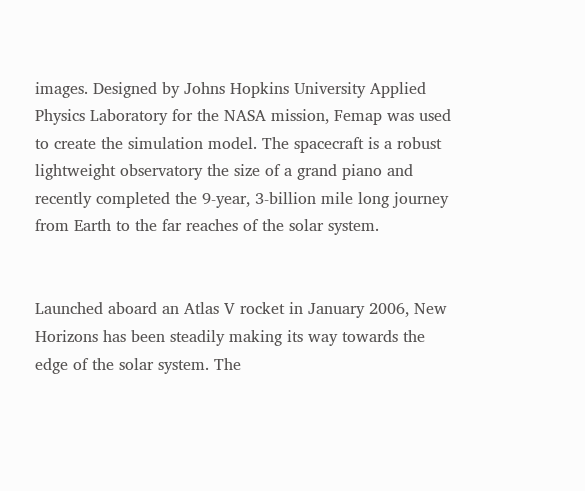images. Designed by Johns Hopkins University Applied Physics Laboratory for the NASA mission, Femap was used to create the simulation model. The spacecraft is a robust lightweight observatory the size of a grand piano and recently completed the 9-year, 3-billion mile long journey from Earth to the far reaches of the solar system.


Launched aboard an Atlas V rocket in January 2006, New Horizons has been steadily making its way towards the edge of the solar system. The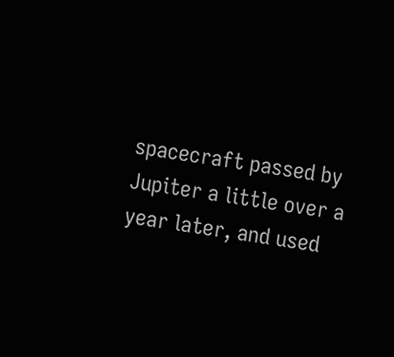spacecraft passed by Jupiter a little over a year later, and used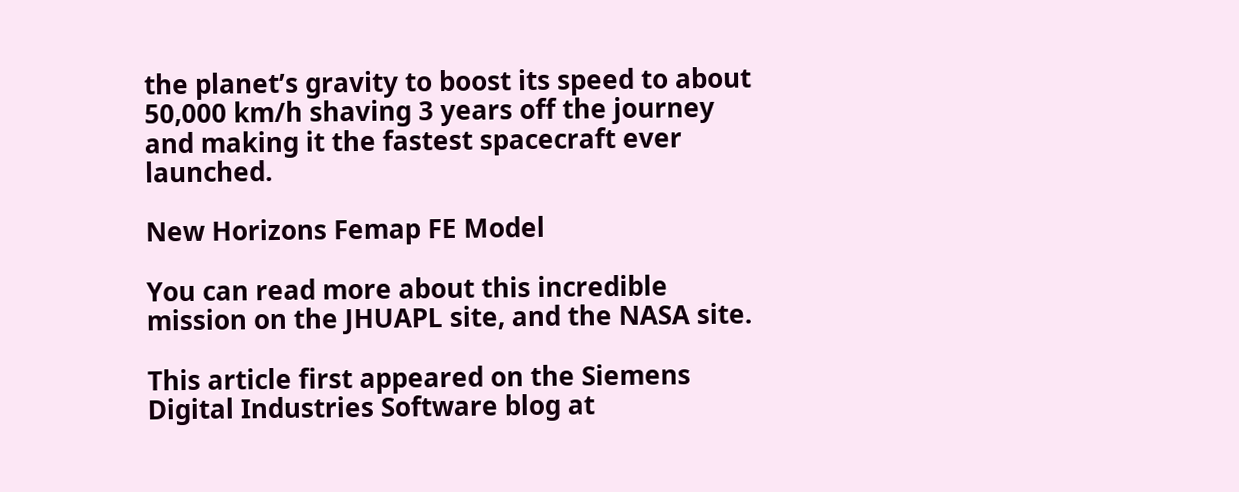the planet’s gravity to boost its speed to about 50,000 km/h shaving 3 years off the journey and making it the fastest spacecraft ever launched.

New Horizons Femap FE Model

You can read more about this incredible mission on the JHUAPL site, and the NASA site.

This article first appeared on the Siemens Digital Industries Software blog at